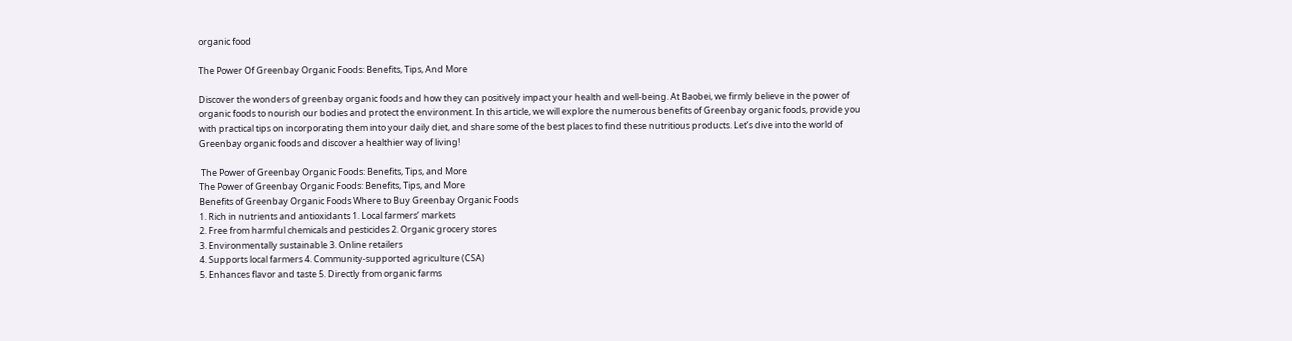organic food

The Power Of Greenbay Organic Foods: Benefits, Tips, And More

Discover the wonders of greenbay organic foods and how they can positively impact your health and well-being. At Baobei, we firmly believe in the power of organic foods to nourish our bodies and protect the environment. In this article, we will explore the numerous benefits of Greenbay organic foods, provide you with practical tips on incorporating them into your daily diet, and share some of the best places to find these nutritious products. Let’s dive into the world of Greenbay organic foods and discover a healthier way of living!

 The Power of Greenbay Organic Foods: Benefits, Tips, and More
The Power of Greenbay Organic Foods: Benefits, Tips, and More
Benefits of Greenbay Organic Foods Where to Buy Greenbay Organic Foods
1. Rich in nutrients and antioxidants 1. Local farmers’ markets
2. Free from harmful chemicals and pesticides 2. Organic grocery stores
3. Environmentally sustainable 3. Online retailers
4. Supports local farmers 4. Community-supported agriculture (CSA)
5. Enhances flavor and taste 5. Directly from organic farms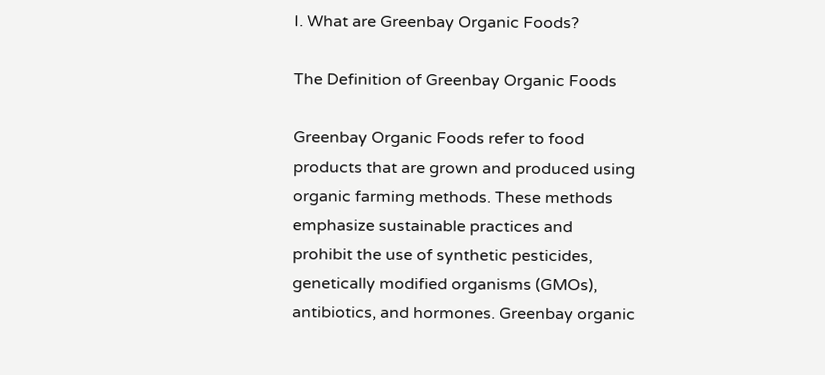I. What are Greenbay Organic Foods?

The Definition of Greenbay Organic Foods

Greenbay Organic Foods refer to food products that are grown and produced using organic farming methods. These methods emphasize sustainable practices and prohibit the use of synthetic pesticides, genetically modified organisms (GMOs), antibiotics, and hormones. Greenbay organic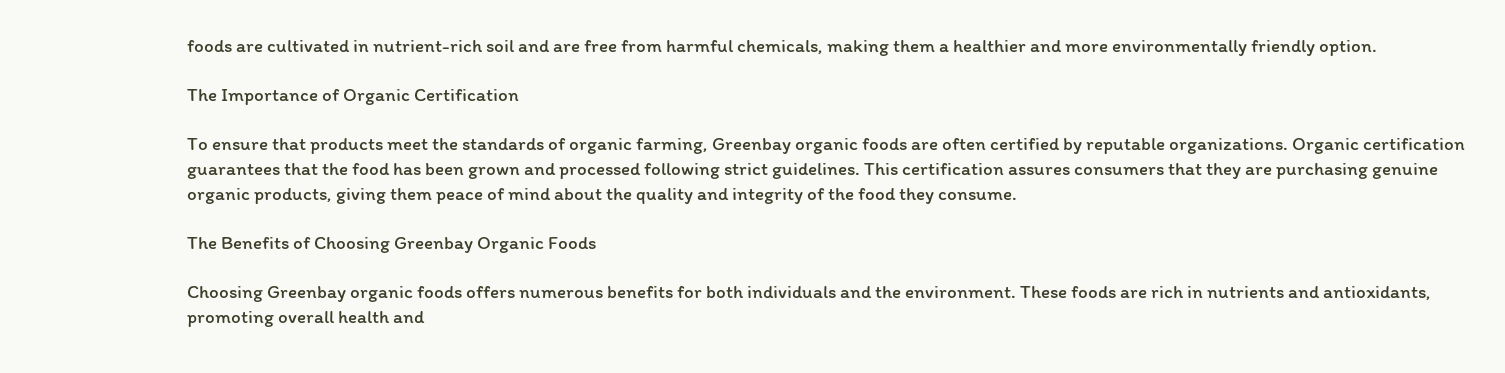foods are cultivated in nutrient-rich soil and are free from harmful chemicals, making them a healthier and more environmentally friendly option.

The Importance of Organic Certification

To ensure that products meet the standards of organic farming, Greenbay organic foods are often certified by reputable organizations. Organic certification guarantees that the food has been grown and processed following strict guidelines. This certification assures consumers that they are purchasing genuine organic products, giving them peace of mind about the quality and integrity of the food they consume.

The Benefits of Choosing Greenbay Organic Foods

Choosing Greenbay organic foods offers numerous benefits for both individuals and the environment. These foods are rich in nutrients and antioxidants, promoting overall health and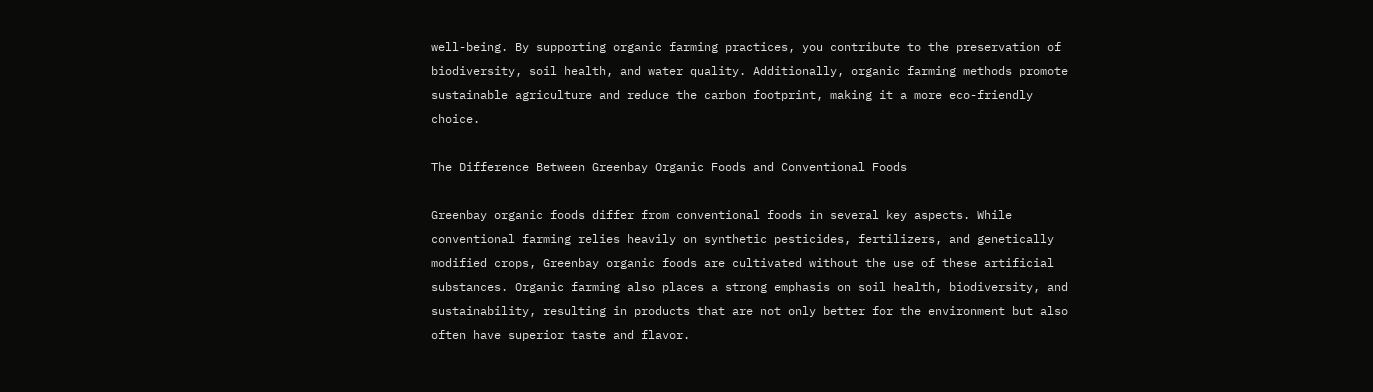well-being. By supporting organic farming practices, you contribute to the preservation of biodiversity, soil health, and water quality. Additionally, organic farming methods promote sustainable agriculture and reduce the carbon footprint, making it a more eco-friendly choice.

The Difference Between Greenbay Organic Foods and Conventional Foods

Greenbay organic foods differ from conventional foods in several key aspects. While conventional farming relies heavily on synthetic pesticides, fertilizers, and genetically modified crops, Greenbay organic foods are cultivated without the use of these artificial substances. Organic farming also places a strong emphasis on soil health, biodiversity, and sustainability, resulting in products that are not only better for the environment but also often have superior taste and flavor.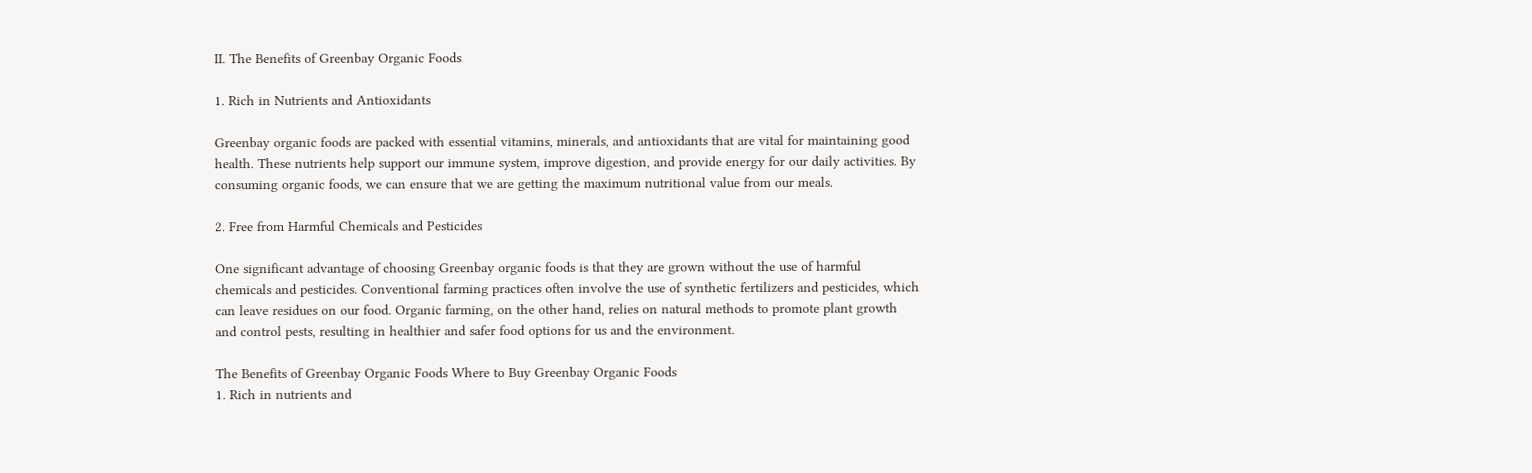II. The Benefits of Greenbay Organic Foods

1. Rich in Nutrients and Antioxidants

Greenbay organic foods are packed with essential vitamins, minerals, and antioxidants that are vital for maintaining good health. These nutrients help support our immune system, improve digestion, and provide energy for our daily activities. By consuming organic foods, we can ensure that we are getting the maximum nutritional value from our meals.

2. Free from Harmful Chemicals and Pesticides

One significant advantage of choosing Greenbay organic foods is that they are grown without the use of harmful chemicals and pesticides. Conventional farming practices often involve the use of synthetic fertilizers and pesticides, which can leave residues on our food. Organic farming, on the other hand, relies on natural methods to promote plant growth and control pests, resulting in healthier and safer food options for us and the environment.

The Benefits of Greenbay Organic Foods Where to Buy Greenbay Organic Foods
1. Rich in nutrients and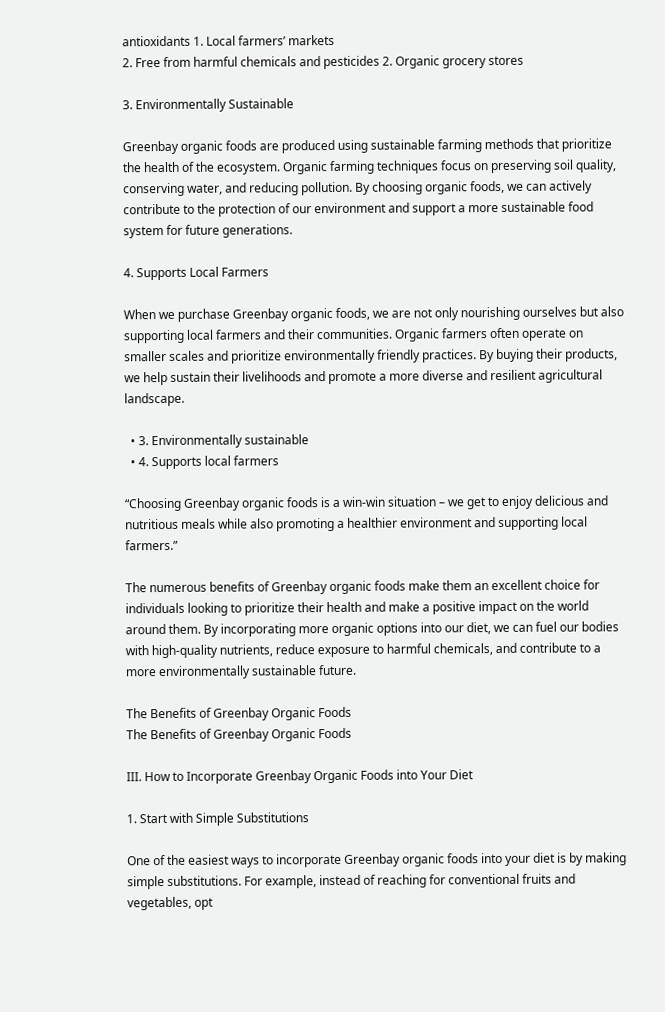antioxidants 1. Local farmers’ markets
2. Free from harmful chemicals and pesticides 2. Organic grocery stores

3. Environmentally Sustainable

Greenbay organic foods are produced using sustainable farming methods that prioritize the health of the ecosystem. Organic farming techniques focus on preserving soil quality, conserving water, and reducing pollution. By choosing organic foods, we can actively contribute to the protection of our environment and support a more sustainable food system for future generations.

4. Supports Local Farmers

When we purchase Greenbay organic foods, we are not only nourishing ourselves but also supporting local farmers and their communities. Organic farmers often operate on smaller scales and prioritize environmentally friendly practices. By buying their products, we help sustain their livelihoods and promote a more diverse and resilient agricultural landscape.

  • 3. Environmentally sustainable
  • 4. Supports local farmers

“Choosing Greenbay organic foods is a win-win situation – we get to enjoy delicious and nutritious meals while also promoting a healthier environment and supporting local farmers.”

The numerous benefits of Greenbay organic foods make them an excellent choice for individuals looking to prioritize their health and make a positive impact on the world around them. By incorporating more organic options into our diet, we can fuel our bodies with high-quality nutrients, reduce exposure to harmful chemicals, and contribute to a more environmentally sustainable future.

The Benefits of Greenbay Organic Foods
The Benefits of Greenbay Organic Foods

III. How to Incorporate Greenbay Organic Foods into Your Diet

1. Start with Simple Substitutions

One of the easiest ways to incorporate Greenbay organic foods into your diet is by making simple substitutions. For example, instead of reaching for conventional fruits and vegetables, opt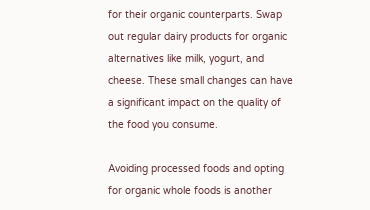for their organic counterparts. Swap out regular dairy products for organic alternatives like milk, yogurt, and cheese. These small changes can have a significant impact on the quality of the food you consume.

Avoiding processed foods and opting for organic whole foods is another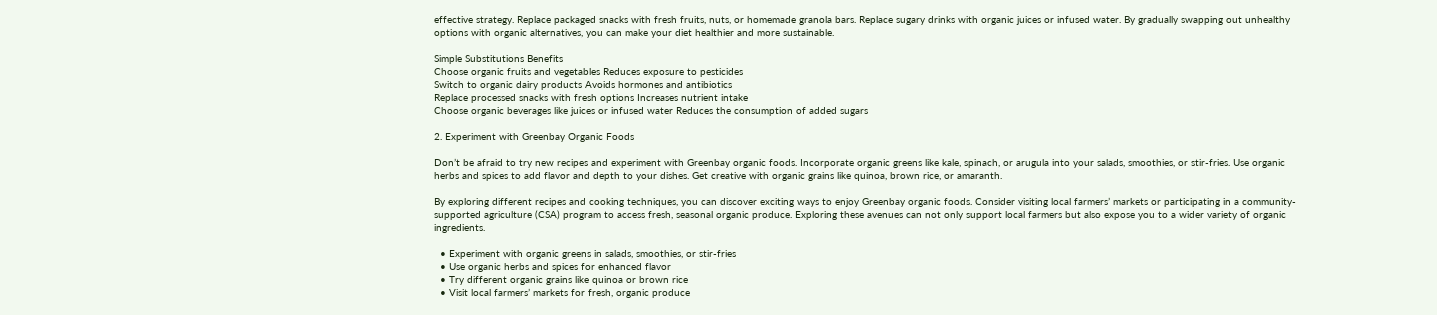effective strategy. Replace packaged snacks with fresh fruits, nuts, or homemade granola bars. Replace sugary drinks with organic juices or infused water. By gradually swapping out unhealthy options with organic alternatives, you can make your diet healthier and more sustainable.

Simple Substitutions Benefits
Choose organic fruits and vegetables Reduces exposure to pesticides
Switch to organic dairy products Avoids hormones and antibiotics
Replace processed snacks with fresh options Increases nutrient intake
Choose organic beverages like juices or infused water Reduces the consumption of added sugars

2. Experiment with Greenbay Organic Foods

Don’t be afraid to try new recipes and experiment with Greenbay organic foods. Incorporate organic greens like kale, spinach, or arugula into your salads, smoothies, or stir-fries. Use organic herbs and spices to add flavor and depth to your dishes. Get creative with organic grains like quinoa, brown rice, or amaranth.

By exploring different recipes and cooking techniques, you can discover exciting ways to enjoy Greenbay organic foods. Consider visiting local farmers’ markets or participating in a community-supported agriculture (CSA) program to access fresh, seasonal organic produce. Exploring these avenues can not only support local farmers but also expose you to a wider variety of organic ingredients.

  • Experiment with organic greens in salads, smoothies, or stir-fries
  • Use organic herbs and spices for enhanced flavor
  • Try different organic grains like quinoa or brown rice
  • Visit local farmers’ markets for fresh, organic produce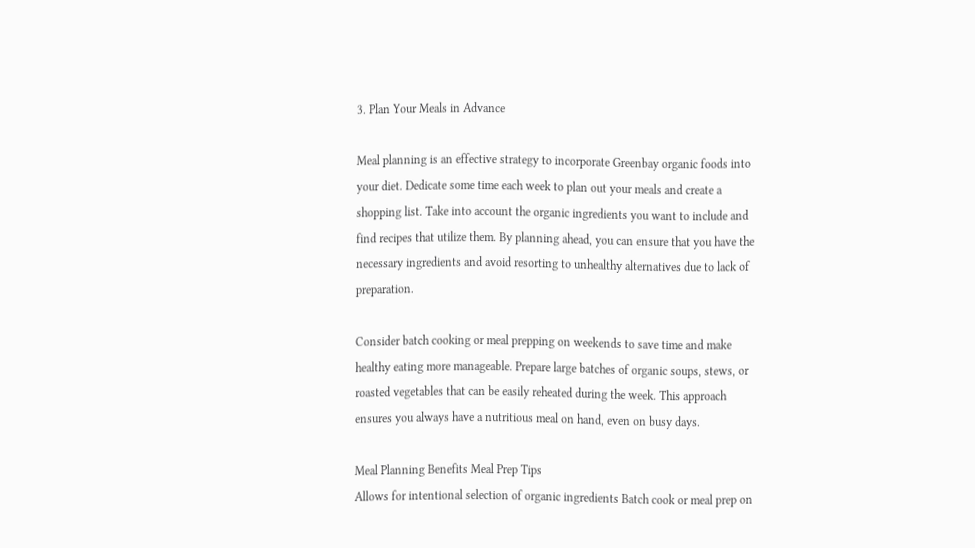3. Plan Your Meals in Advance

Meal planning is an effective strategy to incorporate Greenbay organic foods into your diet. Dedicate some time each week to plan out your meals and create a shopping list. Take into account the organic ingredients you want to include and find recipes that utilize them. By planning ahead, you can ensure that you have the necessary ingredients and avoid resorting to unhealthy alternatives due to lack of preparation.

Consider batch cooking or meal prepping on weekends to save time and make healthy eating more manageable. Prepare large batches of organic soups, stews, or roasted vegetables that can be easily reheated during the week. This approach ensures you always have a nutritious meal on hand, even on busy days.

Meal Planning Benefits Meal Prep Tips
Allows for intentional selection of organic ingredients Batch cook or meal prep on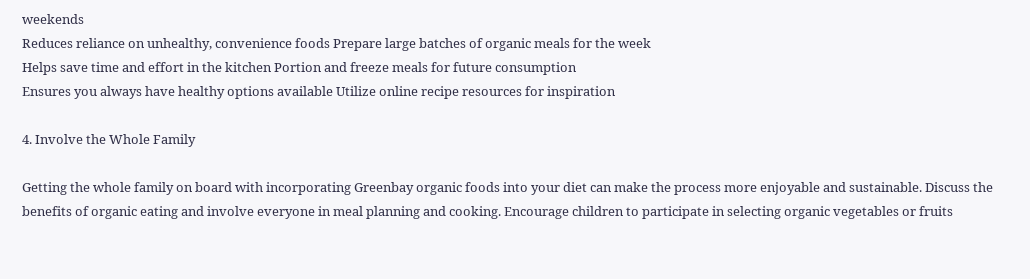weekends
Reduces reliance on unhealthy, convenience foods Prepare large batches of organic meals for the week
Helps save time and effort in the kitchen Portion and freeze meals for future consumption
Ensures you always have healthy options available Utilize online recipe resources for inspiration

4. Involve the Whole Family

Getting the whole family on board with incorporating Greenbay organic foods into your diet can make the process more enjoyable and sustainable. Discuss the benefits of organic eating and involve everyone in meal planning and cooking. Encourage children to participate in selecting organic vegetables or fruits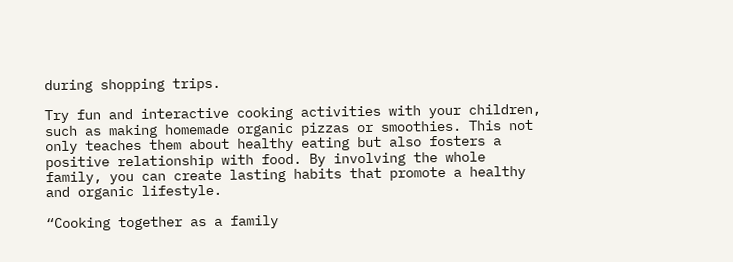during shopping trips.

Try fun and interactive cooking activities with your children, such as making homemade organic pizzas or smoothies. This not only teaches them about healthy eating but also fosters a positive relationship with food. By involving the whole family, you can create lasting habits that promote a healthy and organic lifestyle.

“Cooking together as a family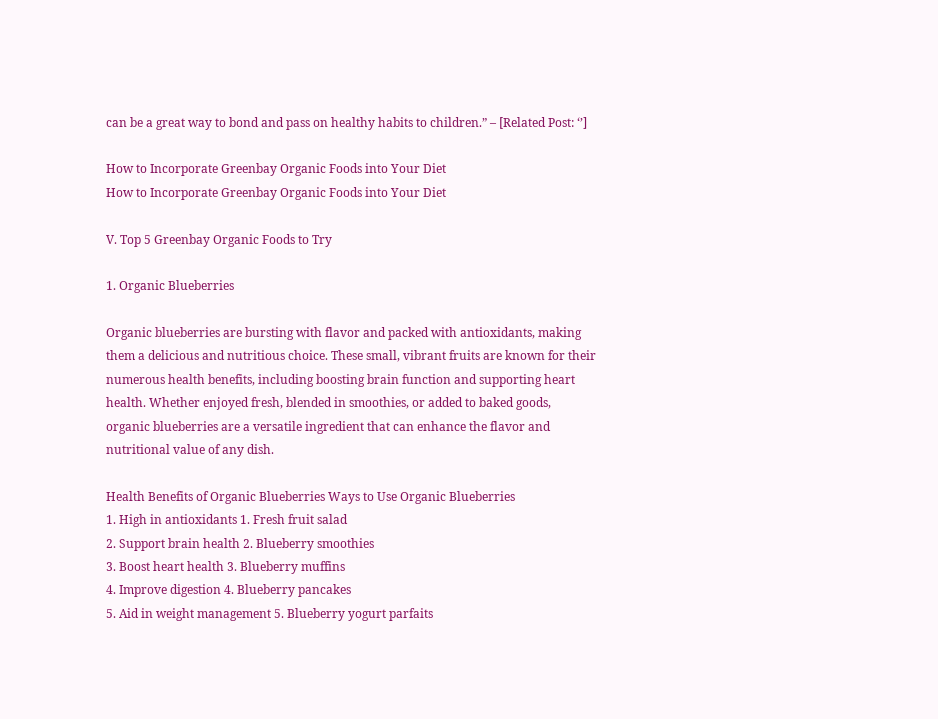can be a great way to bond and pass on healthy habits to children.” – [Related Post: ‘’]

How to Incorporate Greenbay Organic Foods into Your Diet
How to Incorporate Greenbay Organic Foods into Your Diet

V. Top 5 Greenbay Organic Foods to Try

1. Organic Blueberries

Organic blueberries are bursting with flavor and packed with antioxidants, making them a delicious and nutritious choice. These small, vibrant fruits are known for their numerous health benefits, including boosting brain function and supporting heart health. Whether enjoyed fresh, blended in smoothies, or added to baked goods, organic blueberries are a versatile ingredient that can enhance the flavor and nutritional value of any dish.

Health Benefits of Organic Blueberries Ways to Use Organic Blueberries
1. High in antioxidants 1. Fresh fruit salad
2. Support brain health 2. Blueberry smoothies
3. Boost heart health 3. Blueberry muffins
4. Improve digestion 4. Blueberry pancakes
5. Aid in weight management 5. Blueberry yogurt parfaits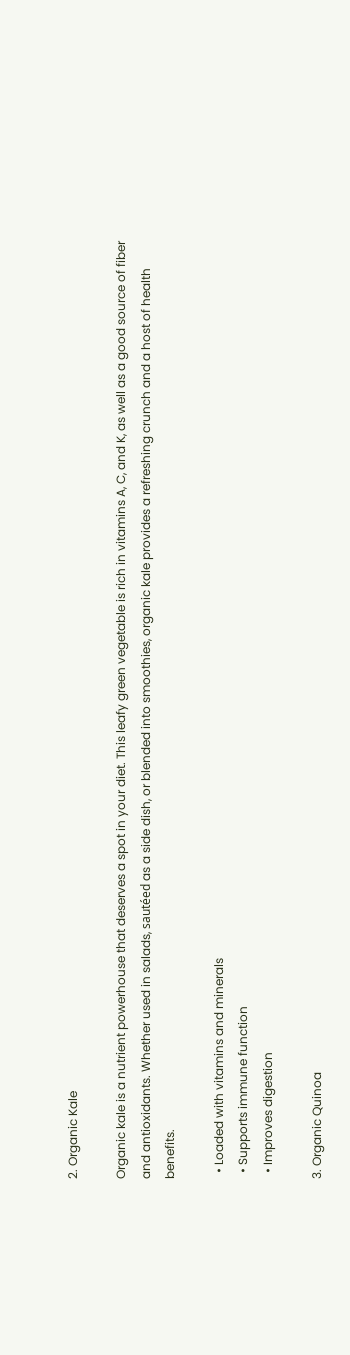2. Organic Kale

Organic kale is a nutrient powerhouse that deserves a spot in your diet. This leafy green vegetable is rich in vitamins A, C, and K, as well as a good source of fiber and antioxidants. Whether used in salads, sautéed as a side dish, or blended into smoothies, organic kale provides a refreshing crunch and a host of health benefits.

  • Loaded with vitamins and minerals
  • Supports immune function
  • Improves digestion

3. Organic Quinoa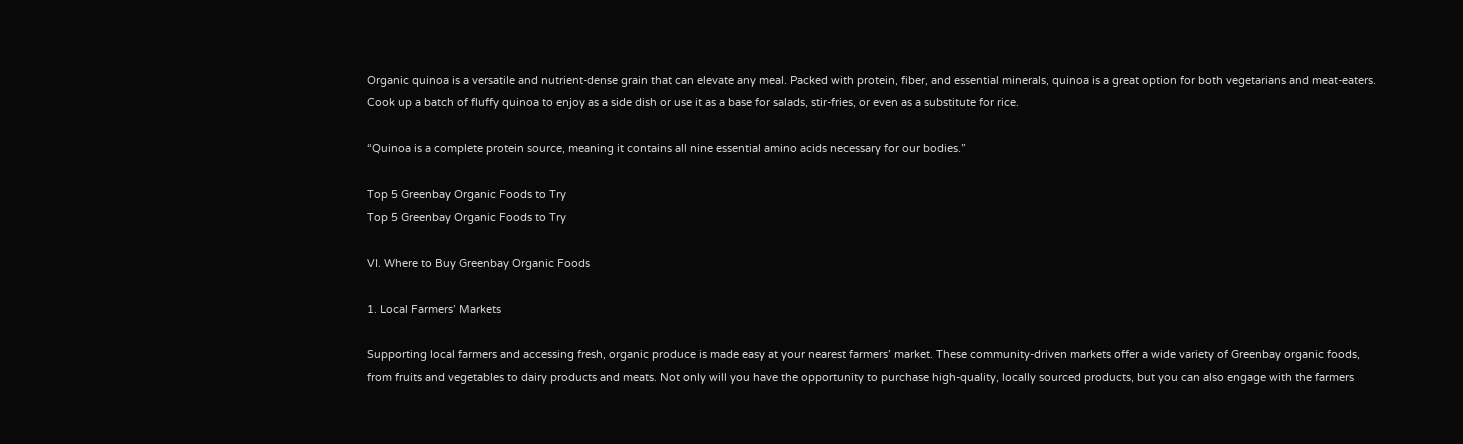Organic quinoa is a versatile and nutrient-dense grain that can elevate any meal. Packed with protein, fiber, and essential minerals, quinoa is a great option for both vegetarians and meat-eaters. Cook up a batch of fluffy quinoa to enjoy as a side dish or use it as a base for salads, stir-fries, or even as a substitute for rice.

“Quinoa is a complete protein source, meaning it contains all nine essential amino acids necessary for our bodies.”

Top 5 Greenbay Organic Foods to Try
Top 5 Greenbay Organic Foods to Try

VI. Where to Buy Greenbay Organic Foods

1. Local Farmers’ Markets

Supporting local farmers and accessing fresh, organic produce is made easy at your nearest farmers’ market. These community-driven markets offer a wide variety of Greenbay organic foods, from fruits and vegetables to dairy products and meats. Not only will you have the opportunity to purchase high-quality, locally sourced products, but you can also engage with the farmers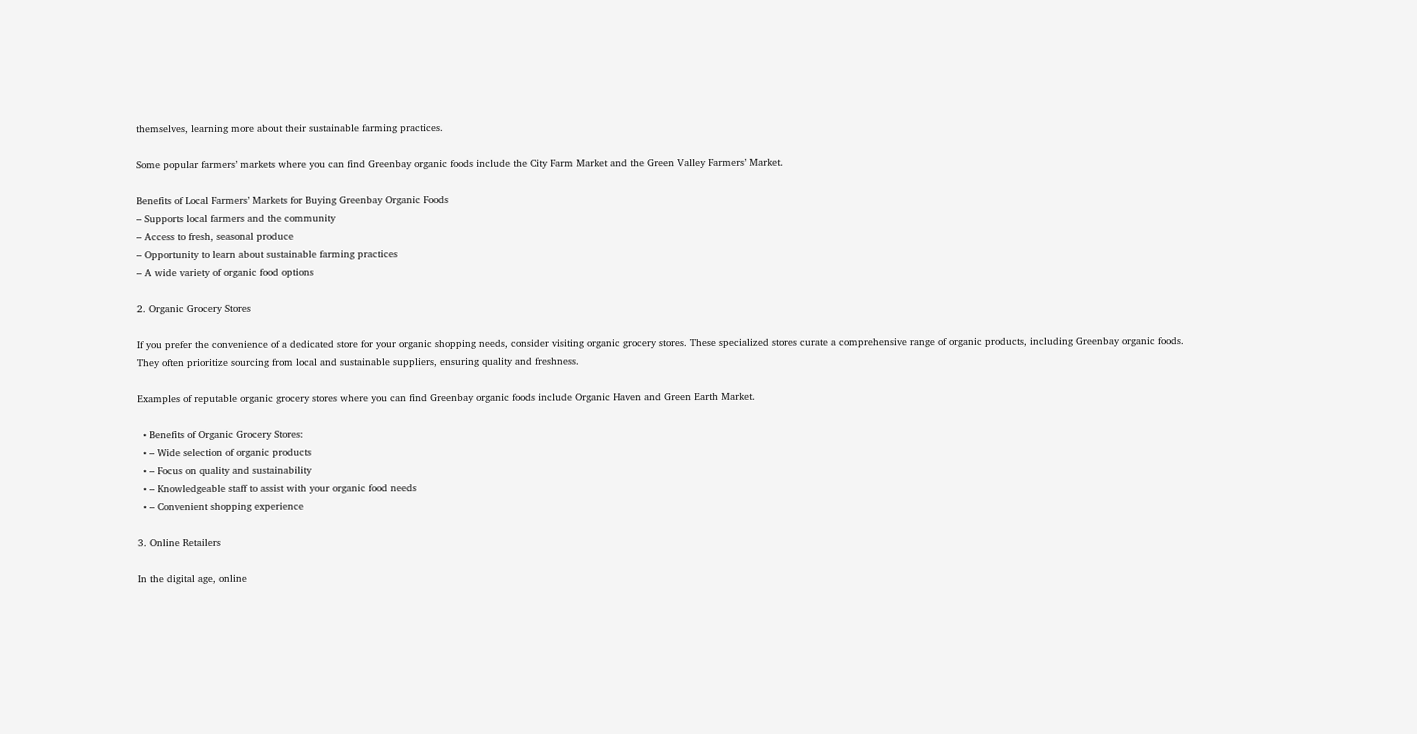themselves, learning more about their sustainable farming practices.

Some popular farmers’ markets where you can find Greenbay organic foods include the City Farm Market and the Green Valley Farmers’ Market.

Benefits of Local Farmers’ Markets for Buying Greenbay Organic Foods
– Supports local farmers and the community
– Access to fresh, seasonal produce
– Opportunity to learn about sustainable farming practices
– A wide variety of organic food options

2. Organic Grocery Stores

If you prefer the convenience of a dedicated store for your organic shopping needs, consider visiting organic grocery stores. These specialized stores curate a comprehensive range of organic products, including Greenbay organic foods. They often prioritize sourcing from local and sustainable suppliers, ensuring quality and freshness.

Examples of reputable organic grocery stores where you can find Greenbay organic foods include Organic Haven and Green Earth Market.

  • Benefits of Organic Grocery Stores:
  • – Wide selection of organic products
  • – Focus on quality and sustainability
  • – Knowledgeable staff to assist with your organic food needs
  • – Convenient shopping experience

3. Online Retailers

In the digital age, online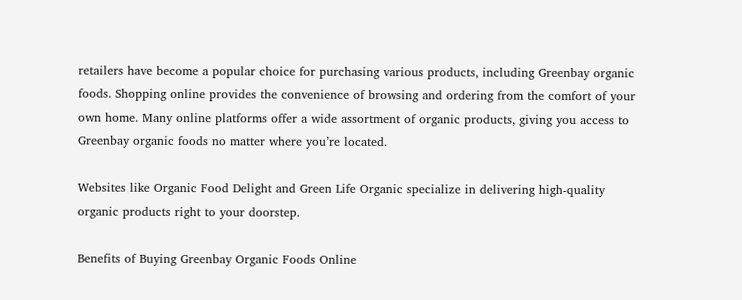retailers have become a popular choice for purchasing various products, including Greenbay organic foods. Shopping online provides the convenience of browsing and ordering from the comfort of your own home. Many online platforms offer a wide assortment of organic products, giving you access to Greenbay organic foods no matter where you’re located.

Websites like Organic Food Delight and Green Life Organic specialize in delivering high-quality organic products right to your doorstep.

Benefits of Buying Greenbay Organic Foods Online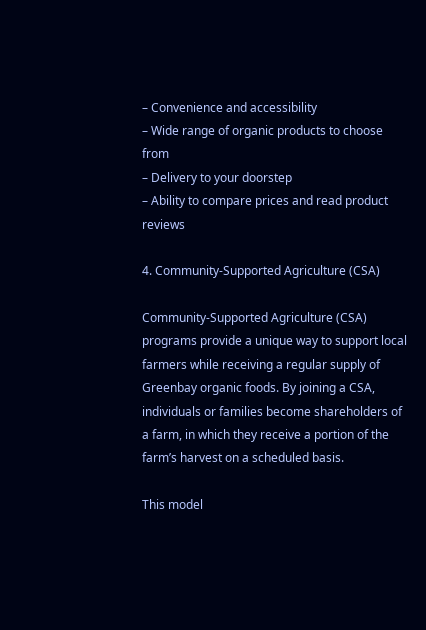– Convenience and accessibility
– Wide range of organic products to choose from
– Delivery to your doorstep
– Ability to compare prices and read product reviews

4. Community-Supported Agriculture (CSA)

Community-Supported Agriculture (CSA) programs provide a unique way to support local farmers while receiving a regular supply of Greenbay organic foods. By joining a CSA, individuals or families become shareholders of a farm, in which they receive a portion of the farm’s harvest on a scheduled basis.

This model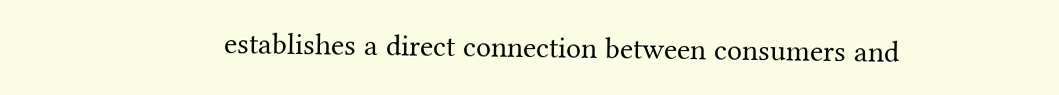establishes a direct connection between consumers and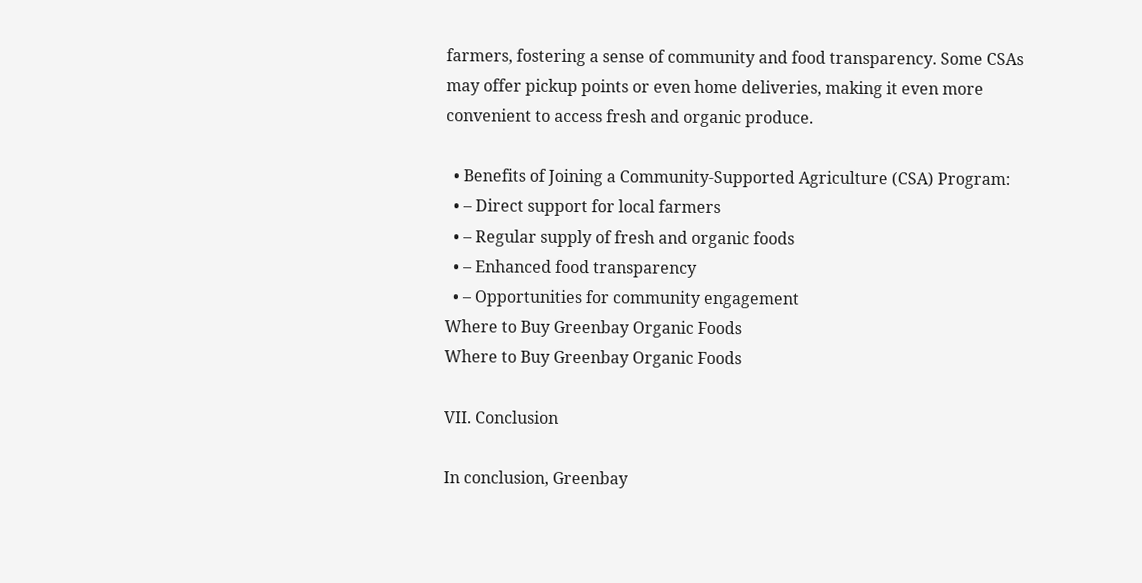farmers, fostering a sense of community and food transparency. Some CSAs may offer pickup points or even home deliveries, making it even more convenient to access fresh and organic produce.

  • Benefits of Joining a Community-Supported Agriculture (CSA) Program:
  • – Direct support for local farmers
  • – Regular supply of fresh and organic foods
  • – Enhanced food transparency
  • – Opportunities for community engagement
Where to Buy Greenbay Organic Foods
Where to Buy Greenbay Organic Foods

VII. Conclusion

In conclusion, Greenbay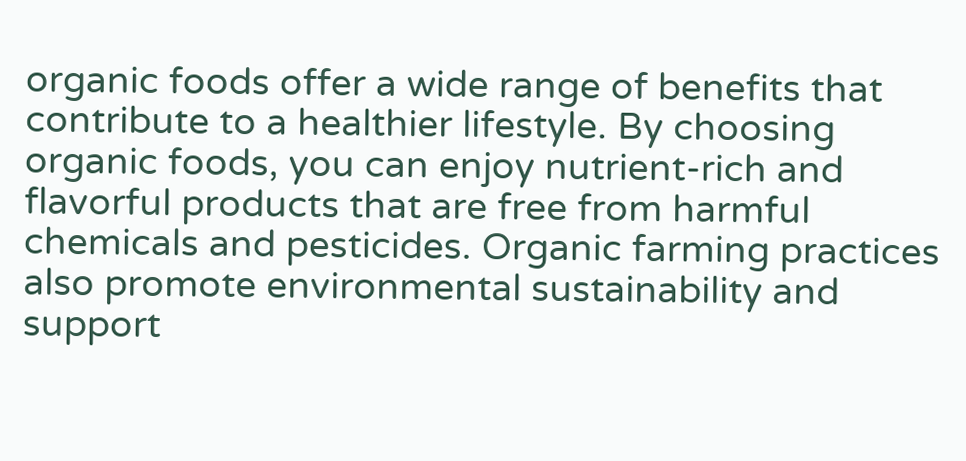organic foods offer a wide range of benefits that contribute to a healthier lifestyle. By choosing organic foods, you can enjoy nutrient-rich and flavorful products that are free from harmful chemicals and pesticides. Organic farming practices also promote environmental sustainability and support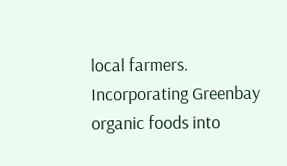local farmers. Incorporating Greenbay organic foods into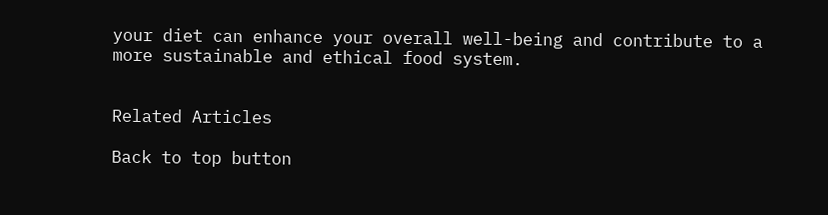your diet can enhance your overall well-being and contribute to a more sustainable and ethical food system.


Related Articles

Back to top button